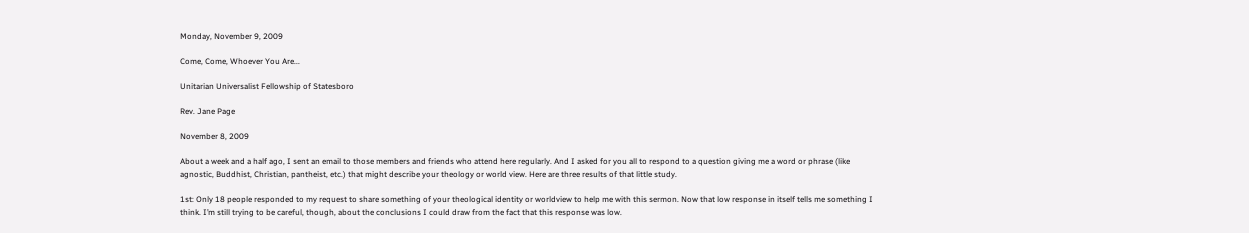Monday, November 9, 2009

Come, Come, Whoever You Are...

Unitarian Universalist Fellowship of Statesboro

Rev. Jane Page

November 8, 2009

About a week and a half ago, I sent an email to those members and friends who attend here regularly. And I asked for you all to respond to a question giving me a word or phrase (like agnostic, Buddhist, Christian, pantheist, etc.) that might describe your theology or world view. Here are three results of that little study.

1st: Only 18 people responded to my request to share something of your theological identity or worldview to help me with this sermon. Now that low response in itself tells me something I think. I’m still trying to be careful, though, about the conclusions I could draw from the fact that this response was low.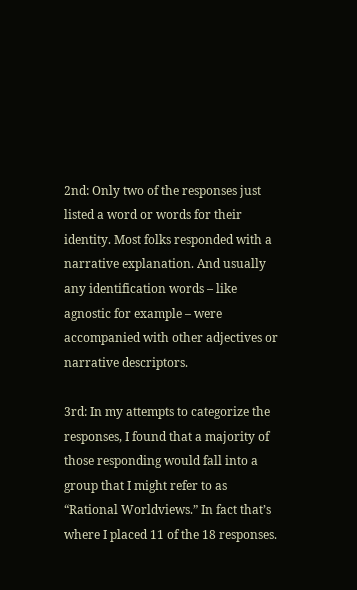2nd: Only two of the responses just listed a word or words for their identity. Most folks responded with a narrative explanation. And usually any identification words – like agnostic for example – were accompanied with other adjectives or narrative descriptors.

3rd: In my attempts to categorize the responses, I found that a majority of those responding would fall into a group that I might refer to as “Rational Worldviews.” In fact that’s where I placed 11 of the 18 responses.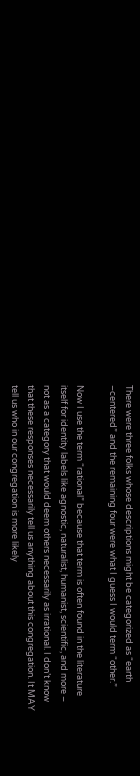There were three folks whose descriptions might be categorized as “earth –centered” and the remaining four were what I guess I would term “other.”

Now I use the term “rational” because that term is often found in the literature itself for identity labels like agnostic, naturalist, humanist, scientific, and more – not as a category that would deem others necessarily as irrational. I don’t know that these responses necessarily tell us anything about this congregation. It MAY tell us who in our congregation is more likely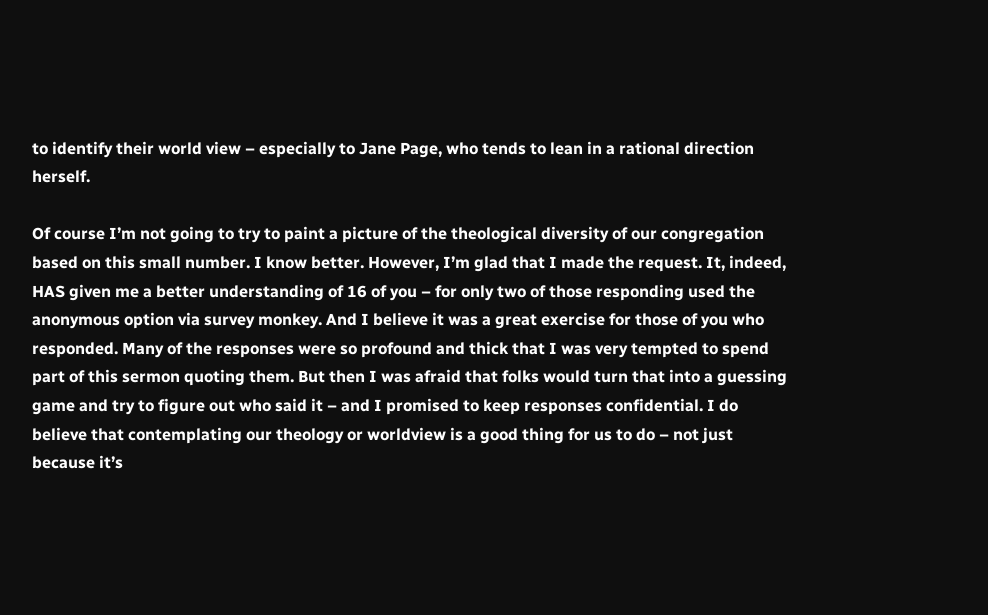to identify their world view – especially to Jane Page, who tends to lean in a rational direction herself.

Of course I’m not going to try to paint a picture of the theological diversity of our congregation based on this small number. I know better. However, I’m glad that I made the request. It, indeed, HAS given me a better understanding of 16 of you – for only two of those responding used the anonymous option via survey monkey. And I believe it was a great exercise for those of you who responded. Many of the responses were so profound and thick that I was very tempted to spend part of this sermon quoting them. But then I was afraid that folks would turn that into a guessing game and try to figure out who said it – and I promised to keep responses confidential. I do believe that contemplating our theology or worldview is a good thing for us to do – not just because it’s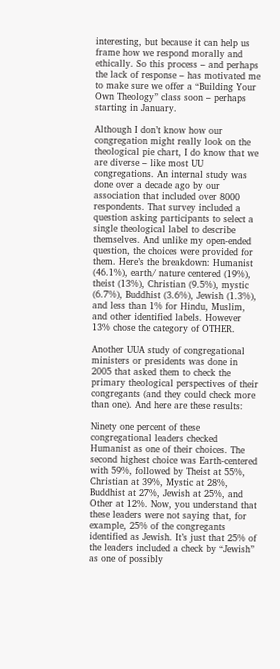interesting, but because it can help us frame how we respond morally and ethically. So this process – and perhaps the lack of response – has motivated me to make sure we offer a “Building Your Own Theology” class soon – perhaps starting in January.

Although I don’t know how our congregation might really look on the theological pie chart, I do know that we are diverse – like most UU congregations. An internal study was done over a decade ago by our association that included over 8000 respondents. That survey included a question asking participants to select a single theological label to describe themselves. And unlike my open-ended question, the choices were provided for them. Here’s the breakdown: Humanist (46.1%), earth/ nature centered (19%), theist (13%), Christian (9.5%), mystic (6.7%), Buddhist (3.6%), Jewish (1.3%), and less than 1% for Hindu, Muslim, and other identified labels. However 13% chose the category of OTHER.

Another UUA study of congregational ministers or presidents was done in 2005 that asked them to check the primary theological perspectives of their congregants (and they could check more than one). And here are these results:

Ninety one percent of these congregational leaders checked Humanist as one of their choices. The second highest choice was Earth-centered with 59%, followed by Theist at 55%, Christian at 39%, Mystic at 28%, Buddhist at 27%, Jewish at 25%, and Other at 12%. Now, you understand that these leaders were not saying that, for example, 25% of the congregants identified as Jewish. It’s just that 25% of the leaders included a check by “Jewish” as one of possibly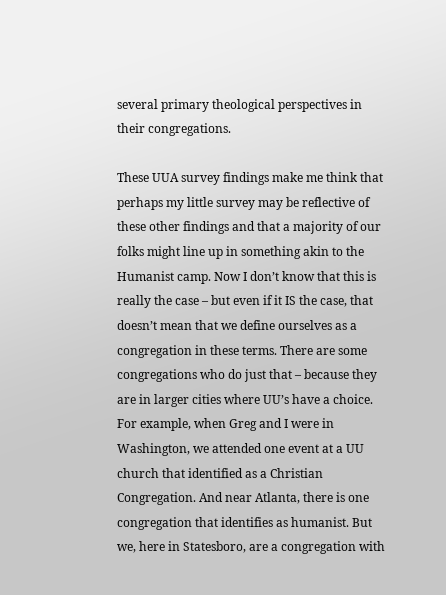several primary theological perspectives in their congregations.

These UUA survey findings make me think that perhaps my little survey may be reflective of these other findings and that a majority of our folks might line up in something akin to the Humanist camp. Now I don’t know that this is really the case – but even if it IS the case, that doesn’t mean that we define ourselves as a congregation in these terms. There are some congregations who do just that – because they are in larger cities where UU’s have a choice. For example, when Greg and I were in Washington, we attended one event at a UU church that identified as a Christian Congregation. And near Atlanta, there is one congregation that identifies as humanist. But we, here in Statesboro, are a congregation with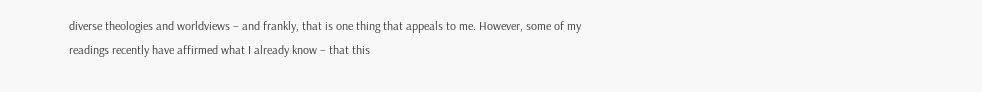diverse theologies and worldviews – and frankly, that is one thing that appeals to me. However, some of my readings recently have affirmed what I already know – that this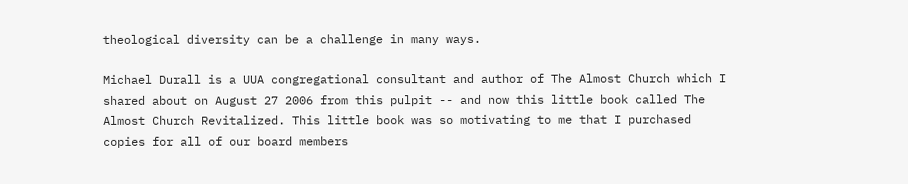theological diversity can be a challenge in many ways.

Michael Durall is a UUA congregational consultant and author of The Almost Church which I shared about on August 27 2006 from this pulpit -- and now this little book called The Almost Church Revitalized. This little book was so motivating to me that I purchased copies for all of our board members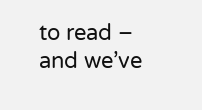to read – and we’ve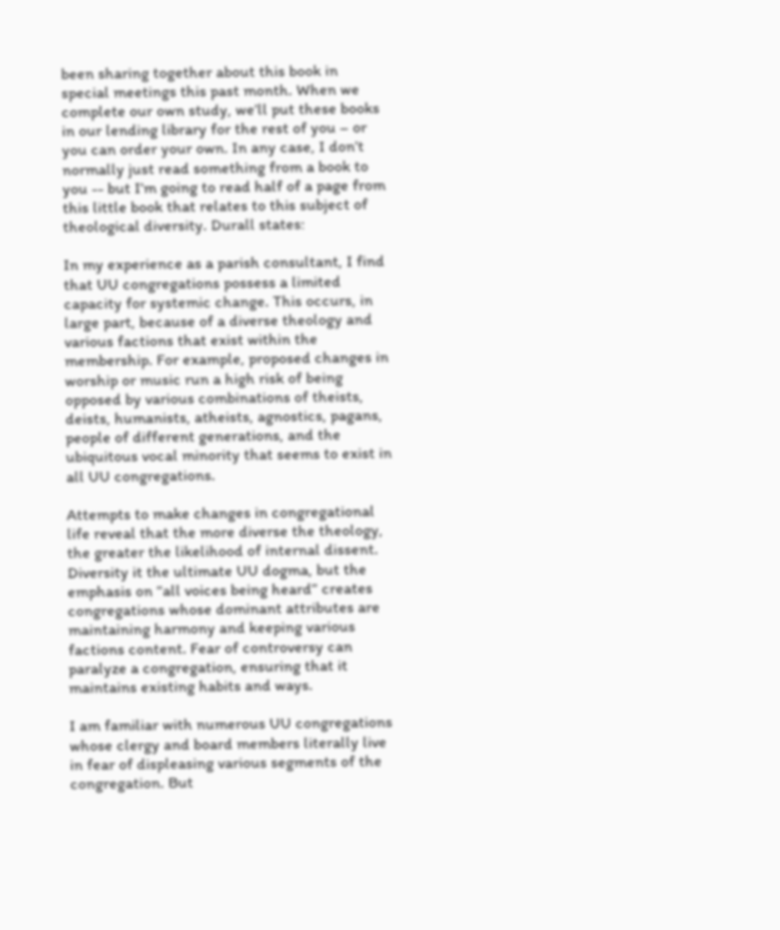been sharing together about this book in special meetings this past month. When we complete our own study, we’ll put these books in our lending library for the rest of you – or you can order your own. In any case, I don’t normally just read something from a book to you -- but I’m going to read half of a page from this little book that relates to this subject of theological diversity. Durall states:

In my experience as a parish consultant, I find that UU congregations possess a limited capacity for systemic change. This occurs, in large part, because of a diverse theology and various factions that exist within the membership. For example, proposed changes in worship or music run a high risk of being opposed by various combinations of theists, deists, humanists, atheists, agnostics, pagans, people of different generations, and the ubiquitous vocal minority that seems to exist in all UU congregations.

Attempts to make changes in congregational life reveal that the more diverse the theology, the greater the likelihood of internal dissent. Diversity it the ultimate UU dogma, but the emphasis on “all voices being heard” creates congregations whose dominant attributes are maintaining harmony and keeping various factions content. Fear of controversy can paralyze a congregation, ensuring that it maintains existing habits and ways.

I am familiar with numerous UU congregations whose clergy and board members literally live in fear of displeasing various segments of the congregation. But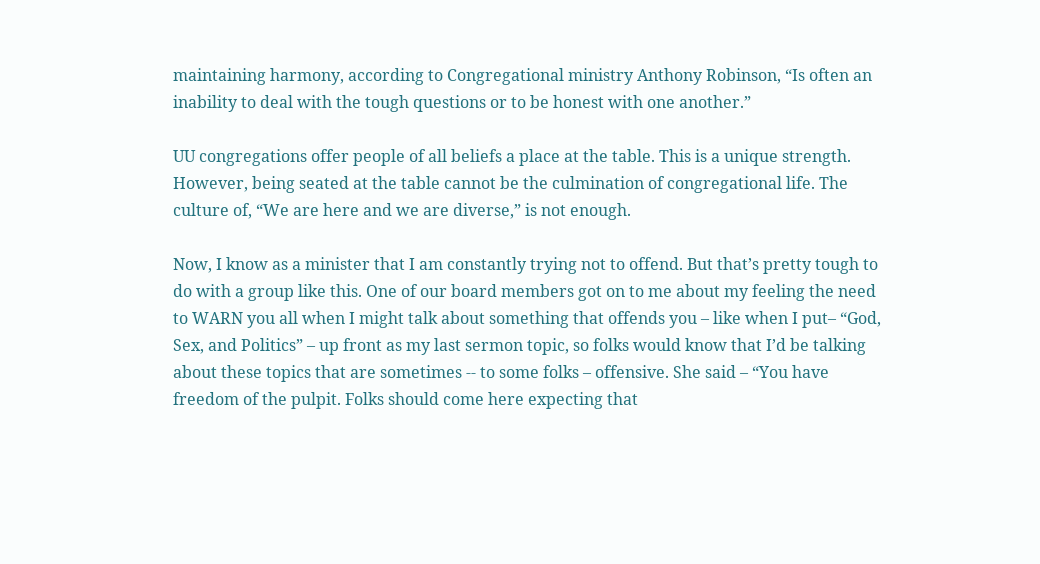maintaining harmony, according to Congregational ministry Anthony Robinson, “Is often an inability to deal with the tough questions or to be honest with one another.”

UU congregations offer people of all beliefs a place at the table. This is a unique strength. However, being seated at the table cannot be the culmination of congregational life. The culture of, “We are here and we are diverse,” is not enough.

Now, I know as a minister that I am constantly trying not to offend. But that’s pretty tough to do with a group like this. One of our board members got on to me about my feeling the need to WARN you all when I might talk about something that offends you – like when I put– “God, Sex, and Politics” – up front as my last sermon topic, so folks would know that I’d be talking about these topics that are sometimes -- to some folks – offensive. She said – “You have freedom of the pulpit. Folks should come here expecting that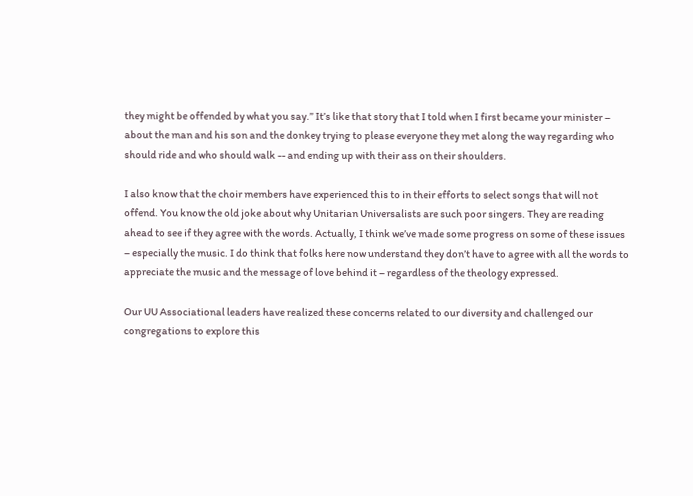they might be offended by what you say.” It’s like that story that I told when I first became your minister – about the man and his son and the donkey trying to please everyone they met along the way regarding who should ride and who should walk -- and ending up with their ass on their shoulders.

I also know that the choir members have experienced this to in their efforts to select songs that will not offend. You know the old joke about why Unitarian Universalists are such poor singers. They are reading ahead to see if they agree with the words. Actually, I think we’ve made some progress on some of these issues – especially the music. I do think that folks here now understand they don’t have to agree with all the words to appreciate the music and the message of love behind it – regardless of the theology expressed.

Our UU Associational leaders have realized these concerns related to our diversity and challenged our congregations to explore this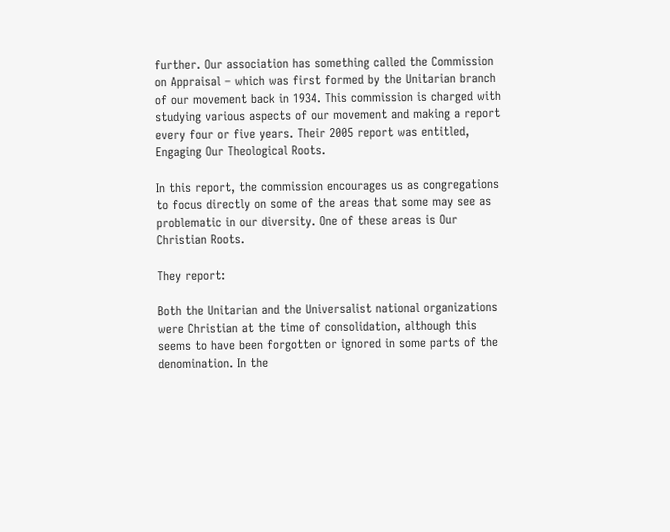further. Our association has something called the Commission on Appraisal – which was first formed by the Unitarian branch of our movement back in 1934. This commission is charged with studying various aspects of our movement and making a report every four or five years. Their 2005 report was entitled, Engaging Our Theological Roots.

In this report, the commission encourages us as congregations to focus directly on some of the areas that some may see as problematic in our diversity. One of these areas is Our Christian Roots.

They report:

Both the Unitarian and the Universalist national organizations were Christian at the time of consolidation, although this seems to have been forgotten or ignored in some parts of the denomination. In the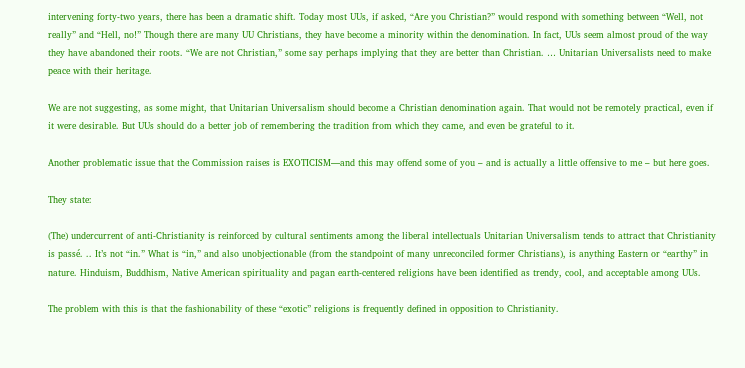intervening forty-two years, there has been a dramatic shift. Today most UUs, if asked, “Are you Christian?” would respond with something between “Well, not really” and “Hell, no!” Though there are many UU Christians, they have become a minority within the denomination. In fact, UUs seem almost proud of the way they have abandoned their roots. “We are not Christian,” some say perhaps implying that they are better than Christian. … Unitarian Universalists need to make peace with their heritage.

We are not suggesting, as some might, that Unitarian Universalism should become a Christian denomination again. That would not be remotely practical, even if it were desirable. But UUs should do a better job of remembering the tradition from which they came, and even be grateful to it.

Another problematic issue that the Commission raises is EXOTICISM—and this may offend some of you – and is actually a little offensive to me – but here goes.

They state:

(The) undercurrent of anti-Christianity is reinforced by cultural sentiments among the liberal intellectuals Unitarian Universalism tends to attract that Christianity is passé. .. It’s not “in.” What is “in,” and also unobjectionable (from the standpoint of many unreconciled former Christians), is anything Eastern or “earthy” in nature. Hinduism, Buddhism, Native American spirituality and pagan earth-centered religions have been identified as trendy, cool, and acceptable among UUs.

The problem with this is that the fashionability of these “exotic” religions is frequently defined in opposition to Christianity.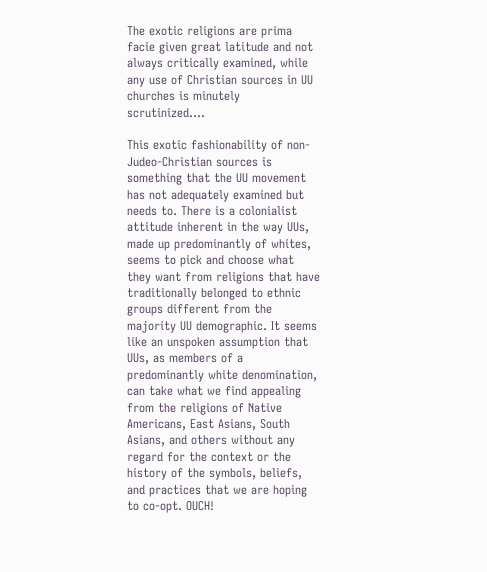The exotic religions are prima facie given great latitude and not always critically examined, while any use of Christian sources in UU churches is minutely scrutinized….

This exotic fashionability of non-Judeo-Christian sources is something that the UU movement has not adequately examined but needs to. There is a colonialist attitude inherent in the way UUs, made up predominantly of whites, seems to pick and choose what they want from religions that have traditionally belonged to ethnic groups different from the majority UU demographic. It seems like an unspoken assumption that UUs, as members of a predominantly white denomination, can take what we find appealing from the religions of Native Americans, East Asians, South Asians, and others without any regard for the context or the history of the symbols, beliefs, and practices that we are hoping to co-opt. OUCH!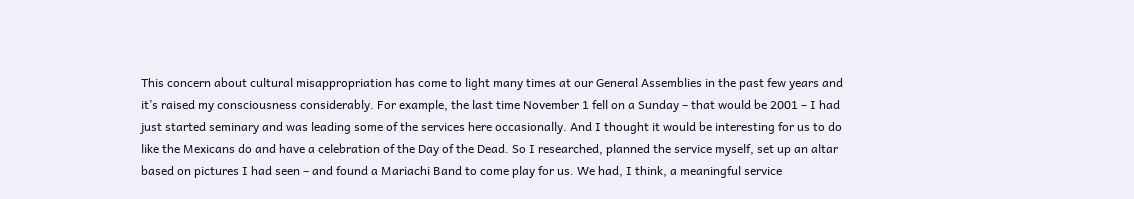This concern about cultural misappropriation has come to light many times at our General Assemblies in the past few years and it’s raised my consciousness considerably. For example, the last time November 1 fell on a Sunday – that would be 2001 – I had just started seminary and was leading some of the services here occasionally. And I thought it would be interesting for us to do like the Mexicans do and have a celebration of the Day of the Dead. So I researched, planned the service myself, set up an altar based on pictures I had seen – and found a Mariachi Band to come play for us. We had, I think, a meaningful service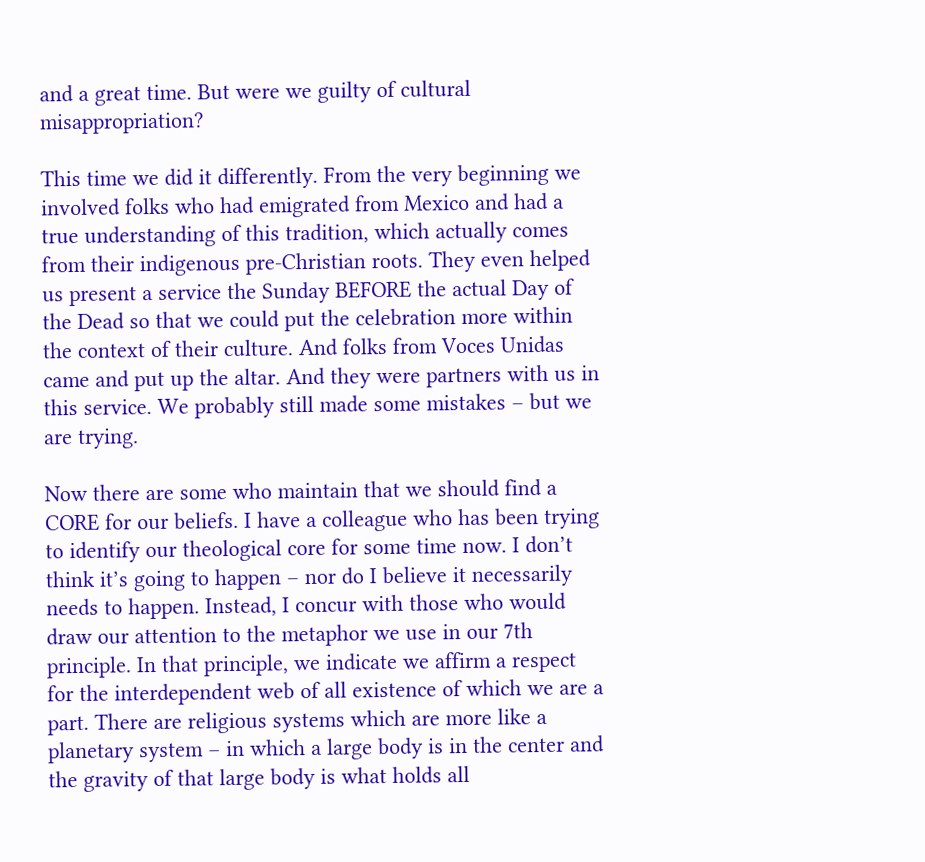and a great time. But were we guilty of cultural misappropriation?

This time we did it differently. From the very beginning we involved folks who had emigrated from Mexico and had a true understanding of this tradition, which actually comes from their indigenous pre-Christian roots. They even helped us present a service the Sunday BEFORE the actual Day of the Dead so that we could put the celebration more within the context of their culture. And folks from Voces Unidas came and put up the altar. And they were partners with us in this service. We probably still made some mistakes – but we are trying.

Now there are some who maintain that we should find a CORE for our beliefs. I have a colleague who has been trying to identify our theological core for some time now. I don’t think it’s going to happen – nor do I believe it necessarily needs to happen. Instead, I concur with those who would draw our attention to the metaphor we use in our 7th principle. In that principle, we indicate we affirm a respect for the interdependent web of all existence of which we are a part. There are religious systems which are more like a planetary system – in which a large body is in the center and the gravity of that large body is what holds all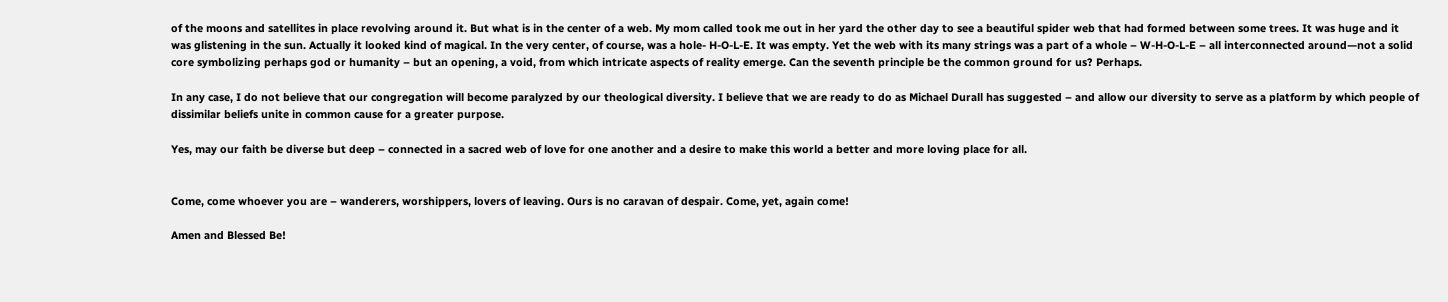of the moons and satellites in place revolving around it. But what is in the center of a web. My mom called took me out in her yard the other day to see a beautiful spider web that had formed between some trees. It was huge and it was glistening in the sun. Actually it looked kind of magical. In the very center, of course, was a hole- H-O-L-E. It was empty. Yet the web with its many strings was a part of a whole – W-H-O-L-E – all interconnected around—not a solid core symbolizing perhaps god or humanity – but an opening, a void, from which intricate aspects of reality emerge. Can the seventh principle be the common ground for us? Perhaps.

In any case, I do not believe that our congregation will become paralyzed by our theological diversity. I believe that we are ready to do as Michael Durall has suggested – and allow our diversity to serve as a platform by which people of dissimilar beliefs unite in common cause for a greater purpose.

Yes, may our faith be diverse but deep – connected in a sacred web of love for one another and a desire to make this world a better and more loving place for all.


Come, come whoever you are – wanderers, worshippers, lovers of leaving. Ours is no caravan of despair. Come, yet, again come!

Amen and Blessed Be!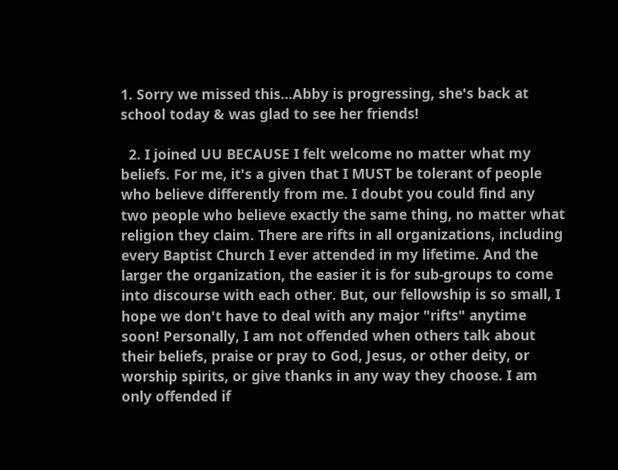1. Sorry we missed this...Abby is progressing, she's back at school today & was glad to see her friends!

  2. I joined UU BECAUSE I felt welcome no matter what my beliefs. For me, it's a given that I MUST be tolerant of people who believe differently from me. I doubt you could find any two people who believe exactly the same thing, no matter what religion they claim. There are rifts in all organizations, including every Baptist Church I ever attended in my lifetime. And the larger the organization, the easier it is for sub-groups to come into discourse with each other. But, our fellowship is so small, I hope we don't have to deal with any major "rifts" anytime soon! Personally, I am not offended when others talk about their beliefs, praise or pray to God, Jesus, or other deity, or worship spirits, or give thanks in any way they choose. I am only offended if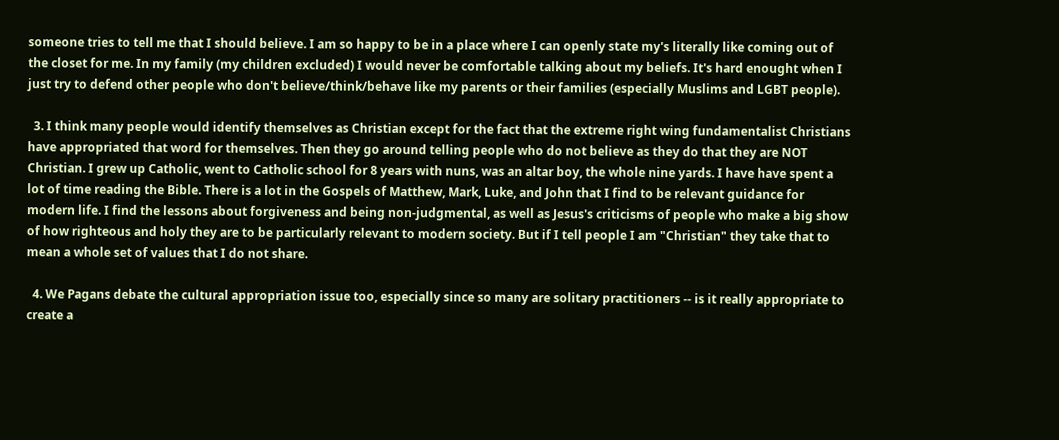someone tries to tell me that I should believe. I am so happy to be in a place where I can openly state my's literally like coming out of the closet for me. In my family (my children excluded) I would never be comfortable talking about my beliefs. It's hard enought when I just try to defend other people who don't believe/think/behave like my parents or their families (especially Muslims and LGBT people).

  3. I think many people would identify themselves as Christian except for the fact that the extreme right wing fundamentalist Christians have appropriated that word for themselves. Then they go around telling people who do not believe as they do that they are NOT Christian. I grew up Catholic, went to Catholic school for 8 years with nuns, was an altar boy, the whole nine yards. I have have spent a lot of time reading the Bible. There is a lot in the Gospels of Matthew, Mark, Luke, and John that I find to be relevant guidance for modern life. I find the lessons about forgiveness and being non-judgmental, as well as Jesus's criticisms of people who make a big show of how righteous and holy they are to be particularly relevant to modern society. But if I tell people I am "Christian" they take that to mean a whole set of values that I do not share.

  4. We Pagans debate the cultural appropriation issue too, especially since so many are solitary practitioners -- is it really appropriate to create a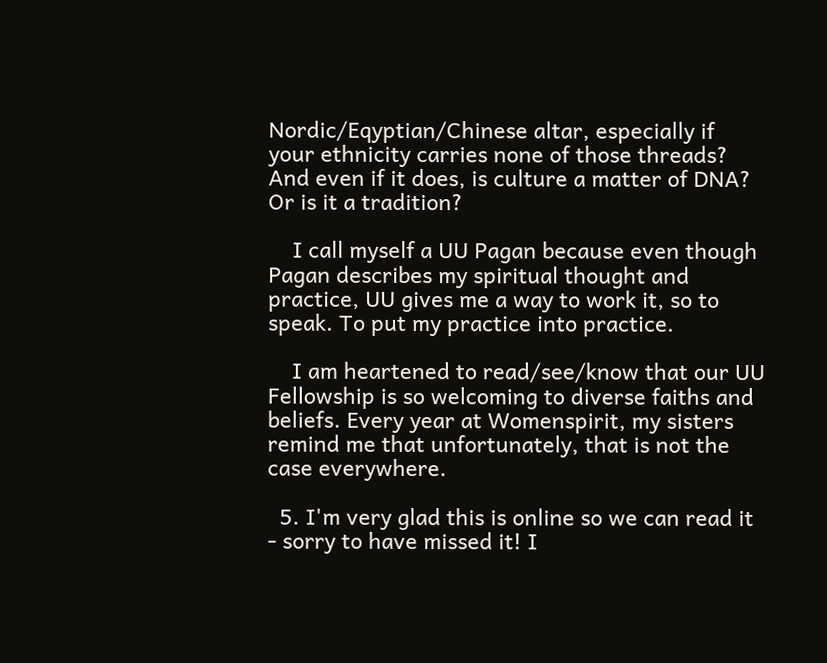Nordic/Eqyptian/Chinese altar, especially if your ethnicity carries none of those threads? And even if it does, is culture a matter of DNA? Or is it a tradition?

    I call myself a UU Pagan because even though Pagan describes my spiritual thought and practice, UU gives me a way to work it, so to speak. To put my practice into practice.

    I am heartened to read/see/know that our UU Fellowship is so welcoming to diverse faiths and beliefs. Every year at Womenspirit, my sisters remind me that unfortunately, that is not the case everywhere.

  5. I'm very glad this is online so we can read it - sorry to have missed it! I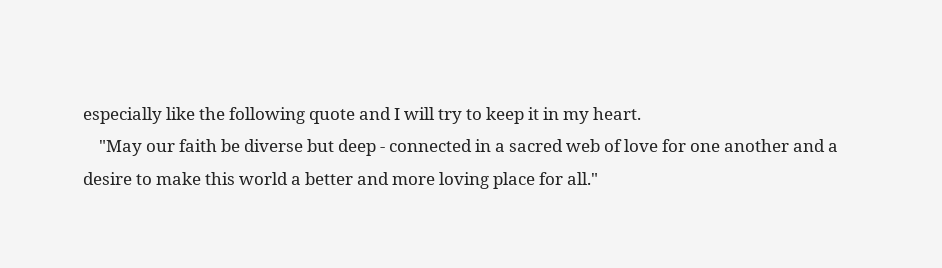especially like the following quote and I will try to keep it in my heart.
    "May our faith be diverse but deep - connected in a sacred web of love for one another and a desire to make this world a better and more loving place for all."